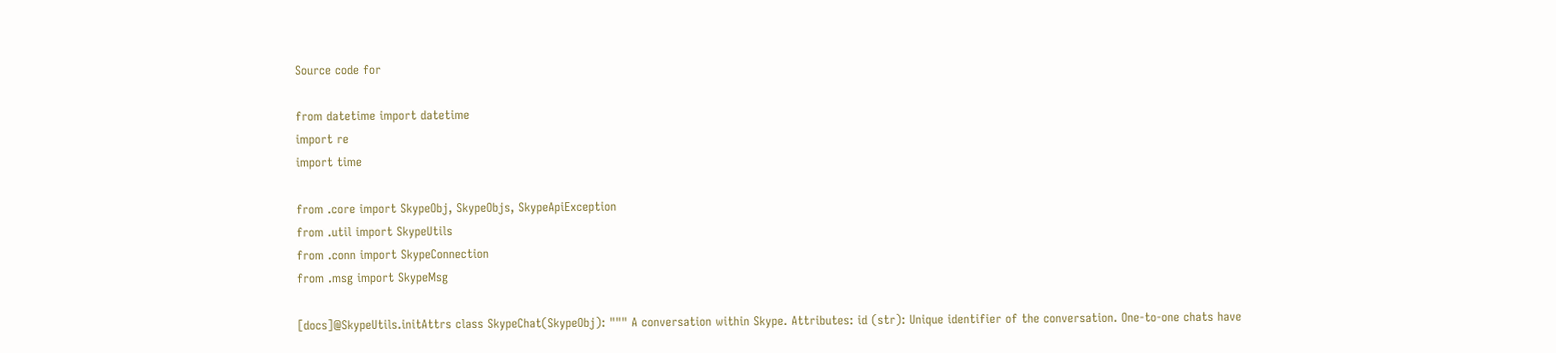Source code for

from datetime import datetime
import re
import time

from .core import SkypeObj, SkypeObjs, SkypeApiException
from .util import SkypeUtils
from .conn import SkypeConnection
from .msg import SkypeMsg

[docs]@SkypeUtils.initAttrs class SkypeChat(SkypeObj): """ A conversation within Skype. Attributes: id (str): Unique identifier of the conversation. One-to-one chats have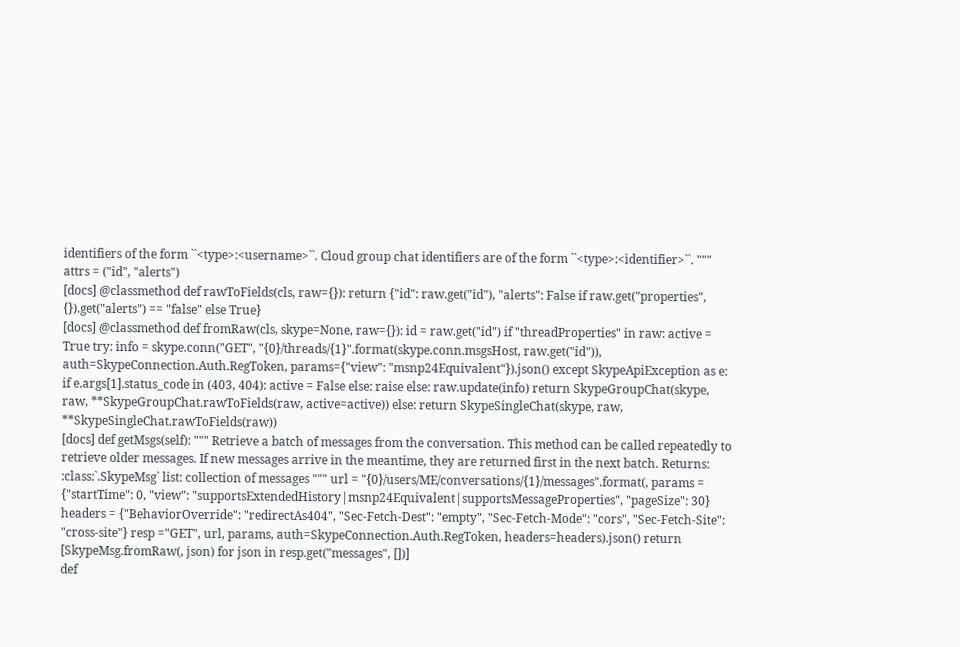identifiers of the form ``<type>:<username>``. Cloud group chat identifiers are of the form ``<type>:<identifier>``. """ attrs = ("id", "alerts")
[docs] @classmethod def rawToFields(cls, raw={}): return {"id": raw.get("id"), "alerts": False if raw.get("properties", {}).get("alerts") == "false" else True}
[docs] @classmethod def fromRaw(cls, skype=None, raw={}): id = raw.get("id") if "threadProperties" in raw: active = True try: info = skype.conn("GET", "{0}/threads/{1}".format(skype.conn.msgsHost, raw.get("id")), auth=SkypeConnection.Auth.RegToken, params={"view": "msnp24Equivalent"}).json() except SkypeApiException as e: if e.args[1].status_code in (403, 404): active = False else: raise else: raw.update(info) return SkypeGroupChat(skype, raw, **SkypeGroupChat.rawToFields(raw, active=active)) else: return SkypeSingleChat(skype, raw, **SkypeSingleChat.rawToFields(raw))
[docs] def getMsgs(self): """ Retrieve a batch of messages from the conversation. This method can be called repeatedly to retrieve older messages. If new messages arrive in the meantime, they are returned first in the next batch. Returns: :class:`.SkypeMsg` list: collection of messages """ url = "{0}/users/ME/conversations/{1}/messages".format(, params = {"startTime": 0, "view": "supportsExtendedHistory|msnp24Equivalent|supportsMessageProperties", "pageSize": 30} headers = {"BehaviorOverride": "redirectAs404", "Sec-Fetch-Dest": "empty", "Sec-Fetch-Mode": "cors", "Sec-Fetch-Site": "cross-site"} resp ="GET", url, params, auth=SkypeConnection.Auth.RegToken, headers=headers).json() return [SkypeMsg.fromRaw(, json) for json in resp.get("messages", [])]
def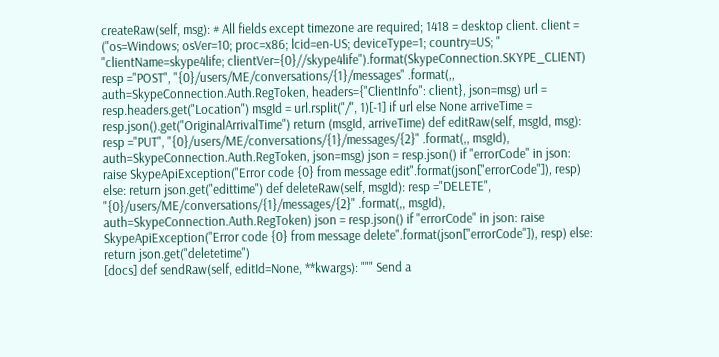createRaw(self, msg): # All fields except timezone are required; 1418 = desktop client. client = ("os=Windows; osVer=10; proc=x86; lcid=en-US; deviceType=1; country=US; " "clientName=skype4life; clientVer={0}//skype4life").format(SkypeConnection.SKYPE_CLIENT) resp ="POST", "{0}/users/ME/conversations/{1}/messages" .format(,, auth=SkypeConnection.Auth.RegToken, headers={"ClientInfo": client}, json=msg) url = resp.headers.get("Location") msgId = url.rsplit("/", 1)[-1] if url else None arriveTime = resp.json().get("OriginalArrivalTime") return (msgId, arriveTime) def editRaw(self, msgId, msg): resp ="PUT", "{0}/users/ME/conversations/{1}/messages/{2}" .format(,, msgId), auth=SkypeConnection.Auth.RegToken, json=msg) json = resp.json() if "errorCode" in json: raise SkypeApiException("Error code {0} from message edit".format(json["errorCode"]), resp) else: return json.get("edittime") def deleteRaw(self, msgId): resp ="DELETE", "{0}/users/ME/conversations/{1}/messages/{2}" .format(,, msgId), auth=SkypeConnection.Auth.RegToken) json = resp.json() if "errorCode" in json: raise SkypeApiException("Error code {0} from message delete".format(json["errorCode"]), resp) else: return json.get("deletetime")
[docs] def sendRaw(self, editId=None, **kwargs): """ Send a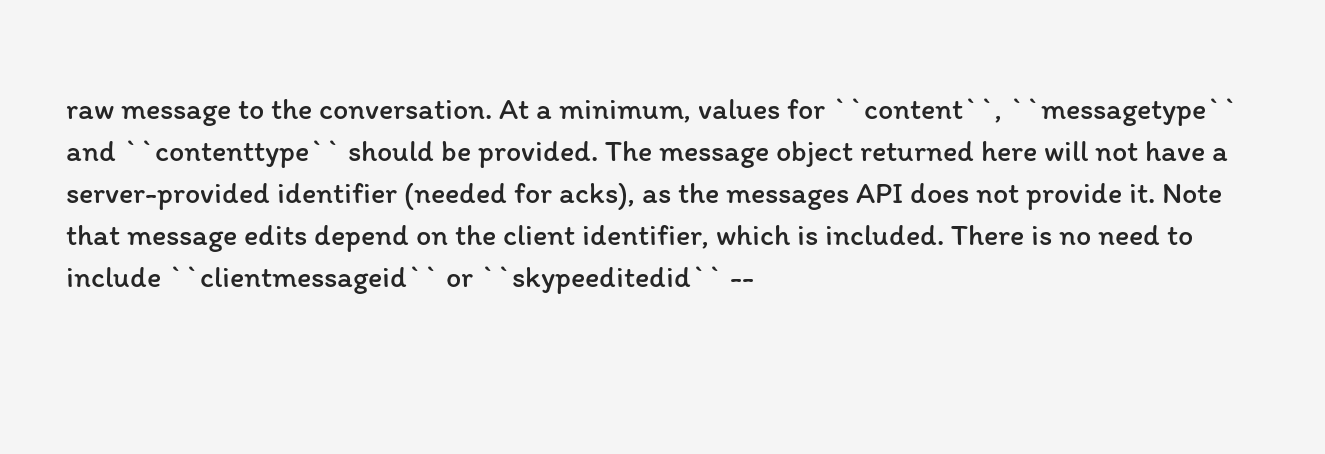raw message to the conversation. At a minimum, values for ``content``, ``messagetype`` and ``contenttype`` should be provided. The message object returned here will not have a server-provided identifier (needed for acks), as the messages API does not provide it. Note that message edits depend on the client identifier, which is included. There is no need to include ``clientmessageid`` or ``skypeeditedid`` --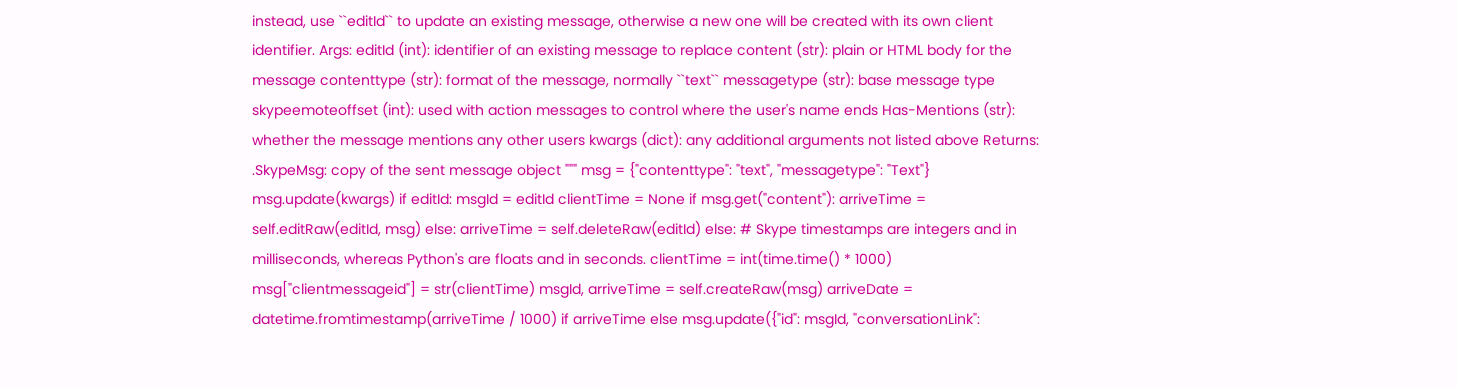instead, use ``editId`` to update an existing message, otherwise a new one will be created with its own client identifier. Args: editId (int): identifier of an existing message to replace content (str): plain or HTML body for the message contenttype (str): format of the message, normally ``text`` messagetype (str): base message type skypeemoteoffset (int): used with action messages to control where the user's name ends Has-Mentions (str): whether the message mentions any other users kwargs (dict): any additional arguments not listed above Returns: .SkypeMsg: copy of the sent message object """ msg = {"contenttype": "text", "messagetype": "Text"} msg.update(kwargs) if editId: msgId = editId clientTime = None if msg.get("content"): arriveTime = self.editRaw(editId, msg) else: arriveTime = self.deleteRaw(editId) else: # Skype timestamps are integers and in milliseconds, whereas Python's are floats and in seconds. clientTime = int(time.time() * 1000) msg["clientmessageid"] = str(clientTime) msgId, arriveTime = self.createRaw(msg) arriveDate = datetime.fromtimestamp(arriveTime / 1000) if arriveTime else msg.update({"id": msgId, "conversationLink":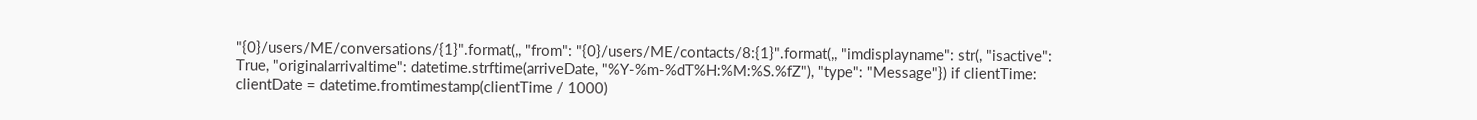"{0}/users/ME/conversations/{1}".format(,, "from": "{0}/users/ME/contacts/8:{1}".format(,, "imdisplayname": str(, "isactive": True, "originalarrivaltime": datetime.strftime(arriveDate, "%Y-%m-%dT%H:%M:%S.%fZ"), "type": "Message"}) if clientTime: clientDate = datetime.fromtimestamp(clientTime / 1000)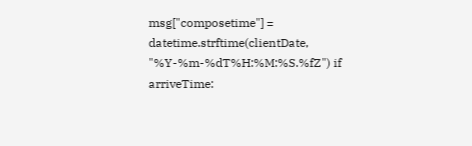msg["composetime"] = datetime.strftime(clientDate, "%Y-%m-%dT%H:%M:%S.%fZ") if arriveTime: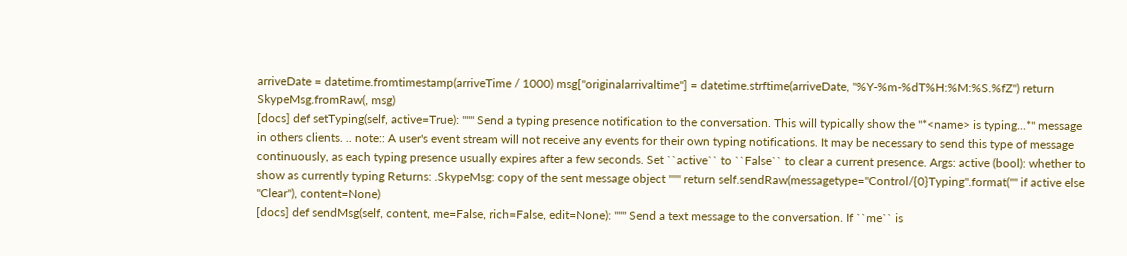arriveDate = datetime.fromtimestamp(arriveTime / 1000) msg["originalarrivaltime"] = datetime.strftime(arriveDate, "%Y-%m-%dT%H:%M:%S.%fZ") return SkypeMsg.fromRaw(, msg)
[docs] def setTyping(self, active=True): """ Send a typing presence notification to the conversation. This will typically show the "*<name> is typing...*" message in others clients. .. note:: A user's event stream will not receive any events for their own typing notifications. It may be necessary to send this type of message continuously, as each typing presence usually expires after a few seconds. Set ``active`` to ``False`` to clear a current presence. Args: active (bool): whether to show as currently typing Returns: .SkypeMsg: copy of the sent message object """ return self.sendRaw(messagetype="Control/{0}Typing".format("" if active else "Clear"), content=None)
[docs] def sendMsg(self, content, me=False, rich=False, edit=None): """ Send a text message to the conversation. If ``me`` is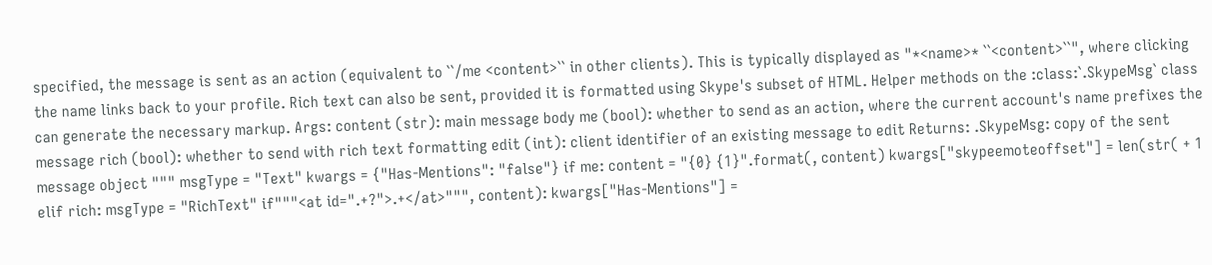specified, the message is sent as an action (equivalent to ``/me <content>`` in other clients). This is typically displayed as "*<name>* ``<content>``", where clicking the name links back to your profile. Rich text can also be sent, provided it is formatted using Skype's subset of HTML. Helper methods on the :class:`.SkypeMsg` class can generate the necessary markup. Args: content (str): main message body me (bool): whether to send as an action, where the current account's name prefixes the message rich (bool): whether to send with rich text formatting edit (int): client identifier of an existing message to edit Returns: .SkypeMsg: copy of the sent message object """ msgType = "Text" kwargs = {"Has-Mentions": "false"} if me: content = "{0} {1}".format(, content) kwargs["skypeemoteoffset"] = len(str( + 1 elif rich: msgType = "RichText" if"""<at id=".+?">.+</at>""", content): kwargs["Has-Mentions"] =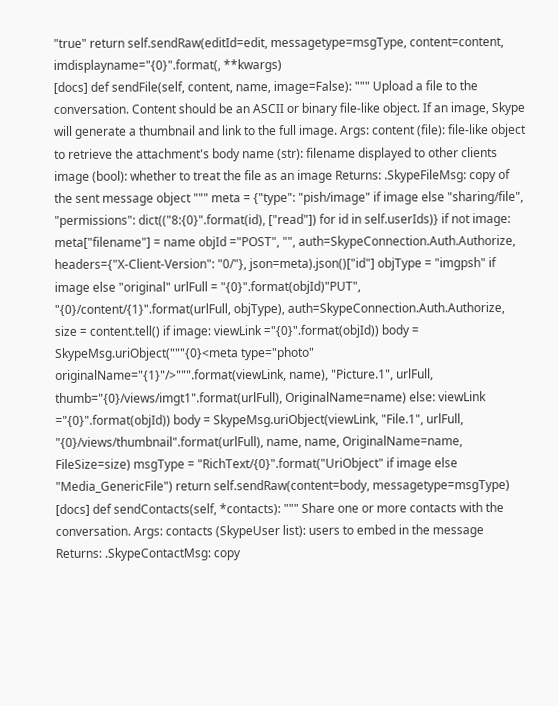"true" return self.sendRaw(editId=edit, messagetype=msgType, content=content, imdisplayname="{0}".format(, **kwargs)
[docs] def sendFile(self, content, name, image=False): """ Upload a file to the conversation. Content should be an ASCII or binary file-like object. If an image, Skype will generate a thumbnail and link to the full image. Args: content (file): file-like object to retrieve the attachment's body name (str): filename displayed to other clients image (bool): whether to treat the file as an image Returns: .SkypeFileMsg: copy of the sent message object """ meta = {"type": "pish/image" if image else "sharing/file", "permissions": dict(("8:{0}".format(id), ["read"]) for id in self.userIds)} if not image: meta["filename"] = name objId ="POST", "", auth=SkypeConnection.Auth.Authorize, headers={"X-Client-Version": "0/"}, json=meta).json()["id"] objType = "imgpsh" if image else "original" urlFull = "{0}".format(objId)"PUT", "{0}/content/{1}".format(urlFull, objType), auth=SkypeConnection.Auth.Authorize, size = content.tell() if image: viewLink ="{0}".format(objId)) body = SkypeMsg.uriObject("""{0}<meta type="photo" originalName="{1}"/>""".format(viewLink, name), "Picture.1", urlFull, thumb="{0}/views/imgt1".format(urlFull), OriginalName=name) else: viewLink ="{0}".format(objId)) body = SkypeMsg.uriObject(viewLink, "File.1", urlFull, "{0}/views/thumbnail".format(urlFull), name, name, OriginalName=name, FileSize=size) msgType = "RichText/{0}".format("UriObject" if image else "Media_GenericFile") return self.sendRaw(content=body, messagetype=msgType)
[docs] def sendContacts(self, *contacts): """ Share one or more contacts with the conversation. Args: contacts (SkypeUser list): users to embed in the message Returns: .SkypeContactMsg: copy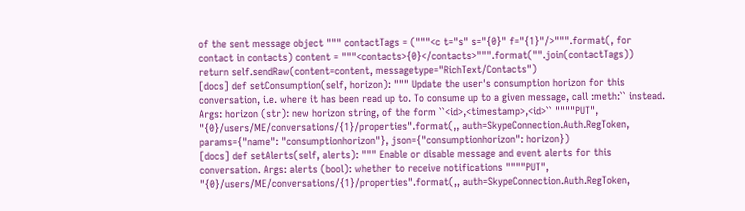of the sent message object """ contactTags = ("""<c t="s" s="{0}" f="{1}"/>""".format(, for contact in contacts) content = """<contacts>{0}</contacts>""".format("".join(contactTags)) return self.sendRaw(content=content, messagetype="RichText/Contacts")
[docs] def setConsumption(self, horizon): """ Update the user's consumption horizon for this conversation, i.e. where it has been read up to. To consume up to a given message, call :meth:`` instead. Args: horizon (str): new horizon string, of the form ``<id>,<timestamp>,<id>`` """"PUT", "{0}/users/ME/conversations/{1}/properties".format(,, auth=SkypeConnection.Auth.RegToken, params={"name": "consumptionhorizon"}, json={"consumptionhorizon": horizon})
[docs] def setAlerts(self, alerts): """ Enable or disable message and event alerts for this conversation. Args: alerts (bool): whether to receive notifications """"PUT", "{0}/users/ME/conversations/{1}/properties".format(,, auth=SkypeConnection.Auth.RegToken,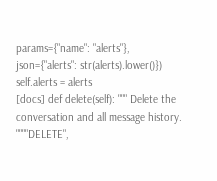params={"name": "alerts"}, json={"alerts": str(alerts).lower()}) self.alerts = alerts
[docs] def delete(self): """ Delete the conversation and all message history. """"DELETE",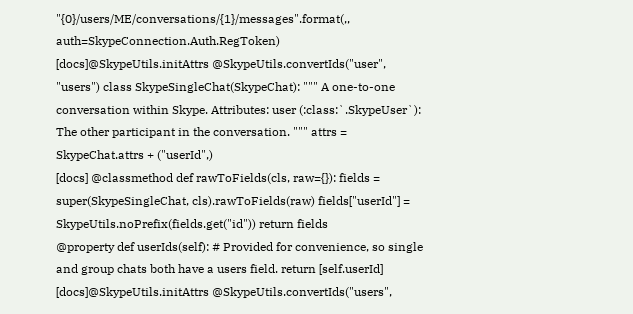"{0}/users/ME/conversations/{1}/messages".format(,, auth=SkypeConnection.Auth.RegToken)
[docs]@SkypeUtils.initAttrs @SkypeUtils.convertIds("user", "users") class SkypeSingleChat(SkypeChat): """ A one-to-one conversation within Skype. Attributes: user (:class:`.SkypeUser`): The other participant in the conversation. """ attrs = SkypeChat.attrs + ("userId",)
[docs] @classmethod def rawToFields(cls, raw={}): fields = super(SkypeSingleChat, cls).rawToFields(raw) fields["userId"] = SkypeUtils.noPrefix(fields.get("id")) return fields
@property def userIds(self): # Provided for convenience, so single and group chats both have a users field. return [self.userId]
[docs]@SkypeUtils.initAttrs @SkypeUtils.convertIds("users",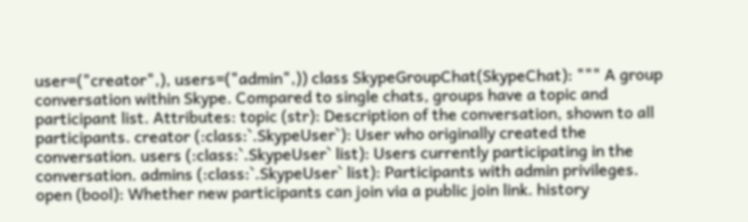user=("creator",), users=("admin",)) class SkypeGroupChat(SkypeChat): """ A group conversation within Skype. Compared to single chats, groups have a topic and participant list. Attributes: topic (str): Description of the conversation, shown to all participants. creator (:class:`.SkypeUser`): User who originally created the conversation. users (:class:`.SkypeUser` list): Users currently participating in the conversation. admins (:class:`.SkypeUser` list): Participants with admin privileges. open (bool): Whether new participants can join via a public join link. history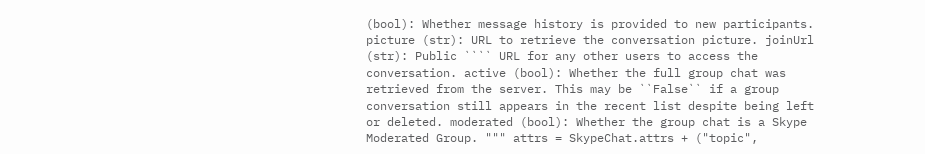(bool): Whether message history is provided to new participants. picture (str): URL to retrieve the conversation picture. joinUrl (str): Public ```` URL for any other users to access the conversation. active (bool): Whether the full group chat was retrieved from the server. This may be ``False`` if a group conversation still appears in the recent list despite being left or deleted. moderated (bool): Whether the group chat is a Skype Moderated Group. """ attrs = SkypeChat.attrs + ("topic",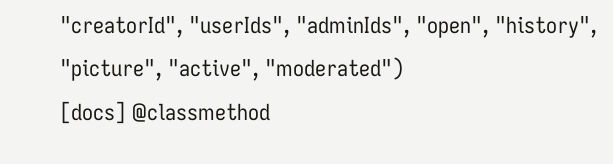"creatorId", "userIds", "adminIds", "open", "history", "picture", "active", "moderated")
[docs] @classmethod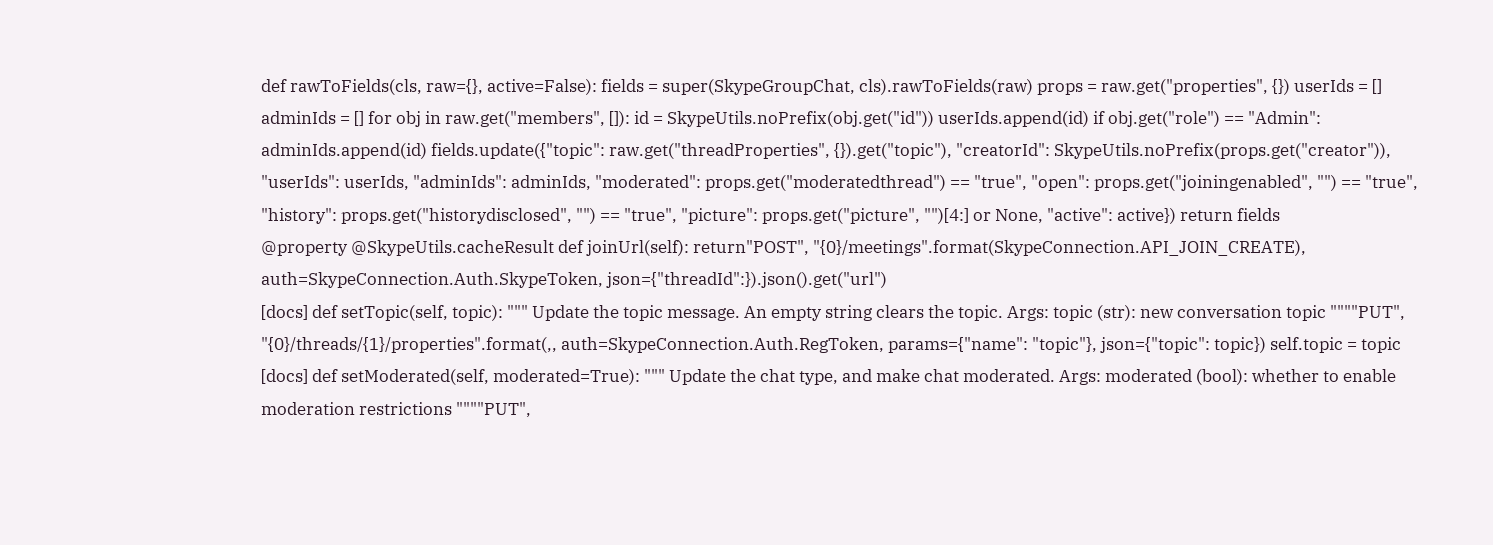def rawToFields(cls, raw={}, active=False): fields = super(SkypeGroupChat, cls).rawToFields(raw) props = raw.get("properties", {}) userIds = [] adminIds = [] for obj in raw.get("members", []): id = SkypeUtils.noPrefix(obj.get("id")) userIds.append(id) if obj.get("role") == "Admin": adminIds.append(id) fields.update({"topic": raw.get("threadProperties", {}).get("topic"), "creatorId": SkypeUtils.noPrefix(props.get("creator")), "userIds": userIds, "adminIds": adminIds, "moderated": props.get("moderatedthread") == "true", "open": props.get("joiningenabled", "") == "true", "history": props.get("historydisclosed", "") == "true", "picture": props.get("picture", "")[4:] or None, "active": active}) return fields
@property @SkypeUtils.cacheResult def joinUrl(self): return"POST", "{0}/meetings".format(SkypeConnection.API_JOIN_CREATE), auth=SkypeConnection.Auth.SkypeToken, json={"threadId":}).json().get("url")
[docs] def setTopic(self, topic): """ Update the topic message. An empty string clears the topic. Args: topic (str): new conversation topic """"PUT", "{0}/threads/{1}/properties".format(,, auth=SkypeConnection.Auth.RegToken, params={"name": "topic"}, json={"topic": topic}) self.topic = topic
[docs] def setModerated(self, moderated=True): """ Update the chat type, and make chat moderated. Args: moderated (bool): whether to enable moderation restrictions """"PUT",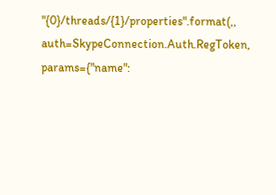"{0}/threads/{1}/properties".format(,, auth=SkypeConnection.Auth.RegToken, params={"name":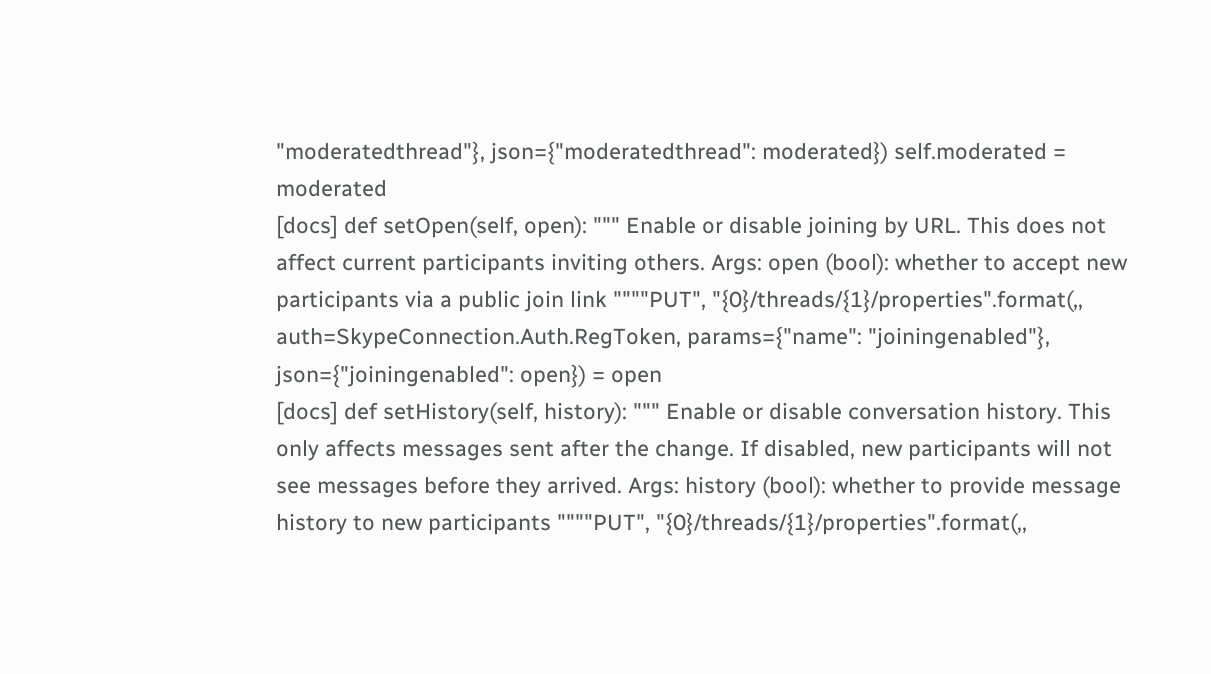"moderatedthread"}, json={"moderatedthread": moderated}) self.moderated = moderated
[docs] def setOpen(self, open): """ Enable or disable joining by URL. This does not affect current participants inviting others. Args: open (bool): whether to accept new participants via a public join link """"PUT", "{0}/threads/{1}/properties".format(,, auth=SkypeConnection.Auth.RegToken, params={"name": "joiningenabled"}, json={"joiningenabled": open}) = open
[docs] def setHistory(self, history): """ Enable or disable conversation history. This only affects messages sent after the change. If disabled, new participants will not see messages before they arrived. Args: history (bool): whether to provide message history to new participants """"PUT", "{0}/threads/{1}/properties".format(,,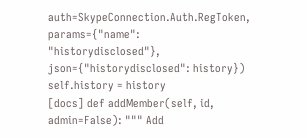auth=SkypeConnection.Auth.RegToken, params={"name": "historydisclosed"}, json={"historydisclosed": history}) self.history = history
[docs] def addMember(self, id, admin=False): """ Add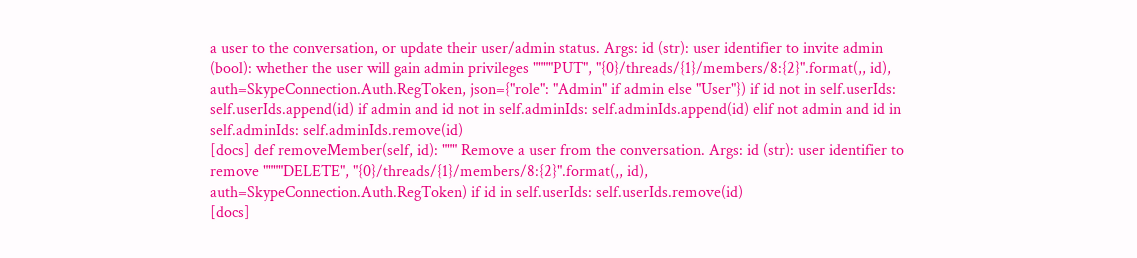a user to the conversation, or update their user/admin status. Args: id (str): user identifier to invite admin (bool): whether the user will gain admin privileges """"PUT", "{0}/threads/{1}/members/8:{2}".format(,, id), auth=SkypeConnection.Auth.RegToken, json={"role": "Admin" if admin else "User"}) if id not in self.userIds: self.userIds.append(id) if admin and id not in self.adminIds: self.adminIds.append(id) elif not admin and id in self.adminIds: self.adminIds.remove(id)
[docs] def removeMember(self, id): """ Remove a user from the conversation. Args: id (str): user identifier to remove """"DELETE", "{0}/threads/{1}/members/8:{2}".format(,, id), auth=SkypeConnection.Auth.RegToken) if id in self.userIds: self.userIds.remove(id)
[docs]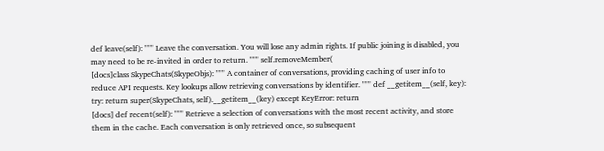def leave(self): """ Leave the conversation. You will lose any admin rights. If public joining is disabled, you may need to be re-invited in order to return. """ self.removeMember(
[docs]class SkypeChats(SkypeObjs): """ A container of conversations, providing caching of user info to reduce API requests. Key lookups allow retrieving conversations by identifier. """ def __getitem__(self, key): try: return super(SkypeChats, self).__getitem__(key) except KeyError: return
[docs] def recent(self): """ Retrieve a selection of conversations with the most recent activity, and store them in the cache. Each conversation is only retrieved once, so subsequent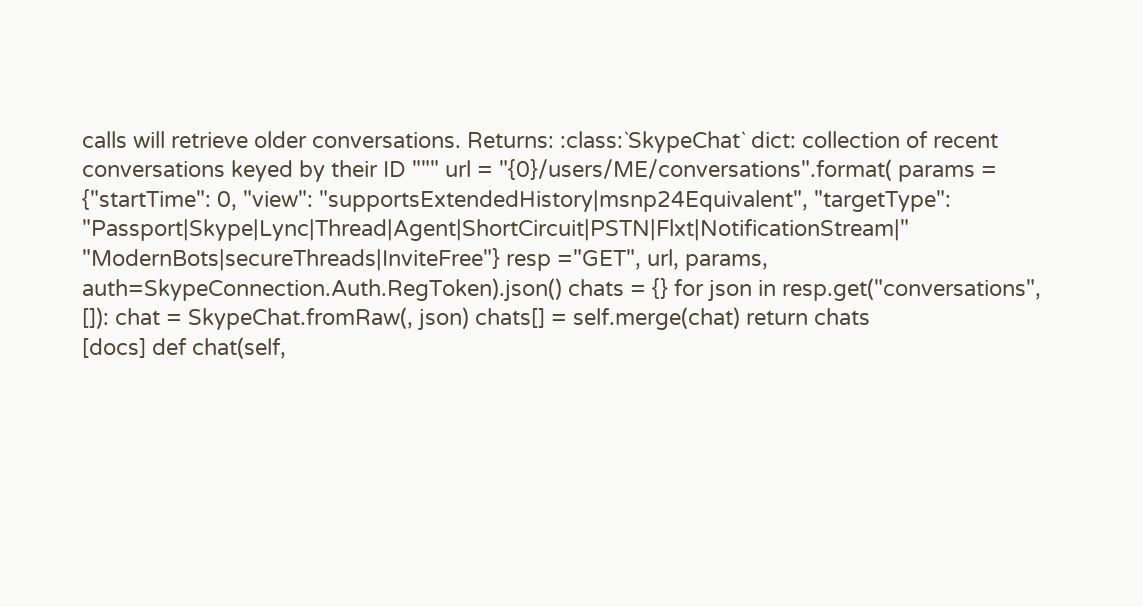calls will retrieve older conversations. Returns: :class:`SkypeChat` dict: collection of recent conversations keyed by their ID """ url = "{0}/users/ME/conversations".format( params = {"startTime": 0, "view": "supportsExtendedHistory|msnp24Equivalent", "targetType": "Passport|Skype|Lync|Thread|Agent|ShortCircuit|PSTN|Flxt|NotificationStream|" "ModernBots|secureThreads|InviteFree"} resp ="GET", url, params, auth=SkypeConnection.Auth.RegToken).json() chats = {} for json in resp.get("conversations", []): chat = SkypeChat.fromRaw(, json) chats[] = self.merge(chat) return chats
[docs] def chat(self,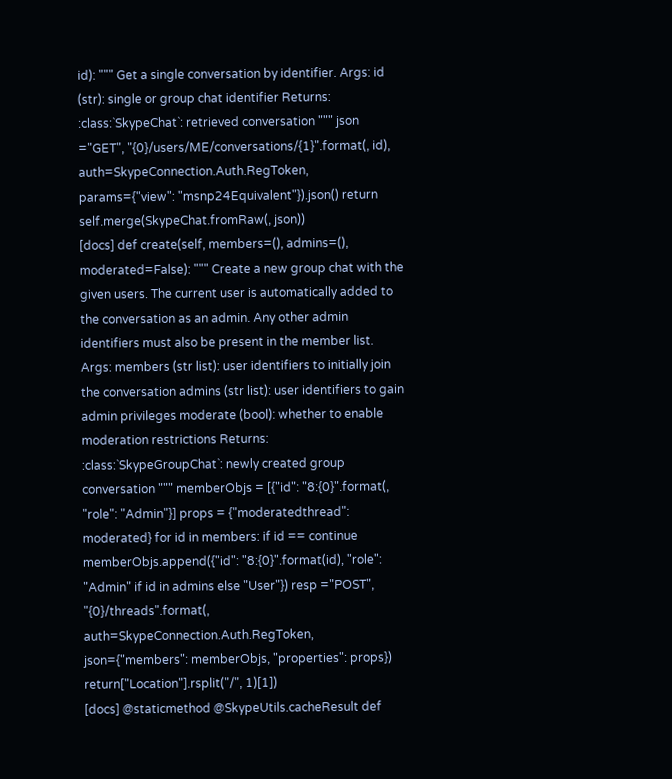id): """ Get a single conversation by identifier. Args: id (str): single or group chat identifier Returns: :class:`SkypeChat`: retrieved conversation """ json ="GET", "{0}/users/ME/conversations/{1}".format(, id), auth=SkypeConnection.Auth.RegToken, params={"view": "msnp24Equivalent"}).json() return self.merge(SkypeChat.fromRaw(, json))
[docs] def create(self, members=(), admins=(), moderated=False): """ Create a new group chat with the given users. The current user is automatically added to the conversation as an admin. Any other admin identifiers must also be present in the member list. Args: members (str list): user identifiers to initially join the conversation admins (str list): user identifiers to gain admin privileges moderate (bool): whether to enable moderation restrictions Returns: :class:`SkypeGroupChat`: newly created group conversation """ memberObjs = [{"id": "8:{0}".format(, "role": "Admin"}] props = {"moderatedthread": moderated} for id in members: if id == continue memberObjs.append({"id": "8:{0}".format(id), "role": "Admin" if id in admins else "User"}) resp ="POST", "{0}/threads".format(, auth=SkypeConnection.Auth.RegToken, json={"members": memberObjs, "properties": props}) return["Location"].rsplit("/", 1)[1])
[docs] @staticmethod @SkypeUtils.cacheResult def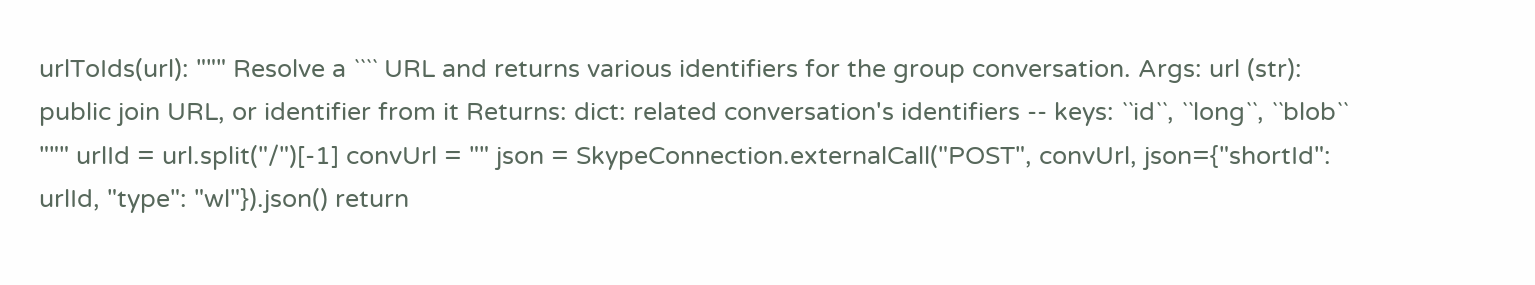urlToIds(url): """ Resolve a ```` URL and returns various identifiers for the group conversation. Args: url (str): public join URL, or identifier from it Returns: dict: related conversation's identifiers -- keys: ``id``, ``long``, ``blob`` """ urlId = url.split("/")[-1] convUrl = "" json = SkypeConnection.externalCall("POST", convUrl, json={"shortId": urlId, "type": "wl"}).json() return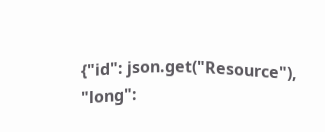{"id": json.get("Resource"), "long":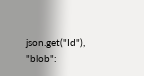json.get("Id"), "blob":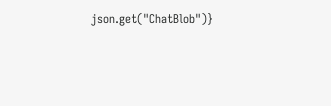json.get("ChatBlob")}